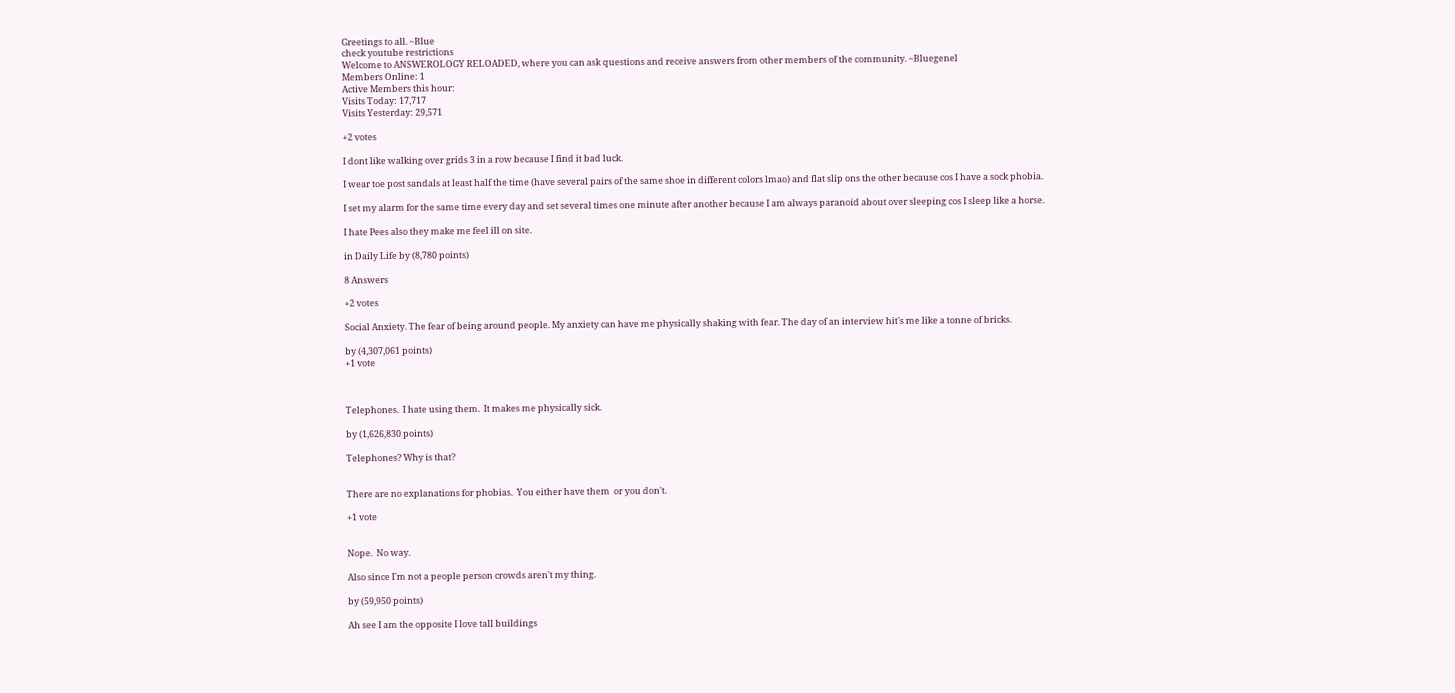Greetings to all. ~Blue
check youtube restrictions
Welcome to ANSWEROLOGY RELOADED, where you can ask questions and receive answers from other members of the community. ~Bluegenel
Members Online: 1
Active Members this hour:
Visits Today: 17,717
Visits Yesterday: 29,571

+2 votes

I dont like walking over grids 3 in a row because I find it bad luck.

I wear toe post sandals at least half the time (have several pairs of the same shoe in different colors lmao) and flat slip ons the other because cos I have a sock phobia.

I set my alarm for the same time every day and set several times one minute after another because I am always paranoid about over sleeping cos I sleep like a horse.

I hate Pees also they make me feel ill on site.

in Daily Life by (8,780 points)

8 Answers

+2 votes

Social Anxiety. The fear of being around people. My anxiety can have me physically shaking with fear. The day of an interview hit's me like a tonne of bricks.

by (4,307,061 points)
+1 vote



Telephones.  I hate using them.  It makes me physically sick.

by (1,626,830 points)

Telephones? Why is that?


There are no explanations for phobias.  You either have them  or you don't.

+1 vote


Nope.  No way.

Also since I'm not a people person crowds aren't my thing.

by (59,950 points)

Ah see I am the opposite I love tall buildings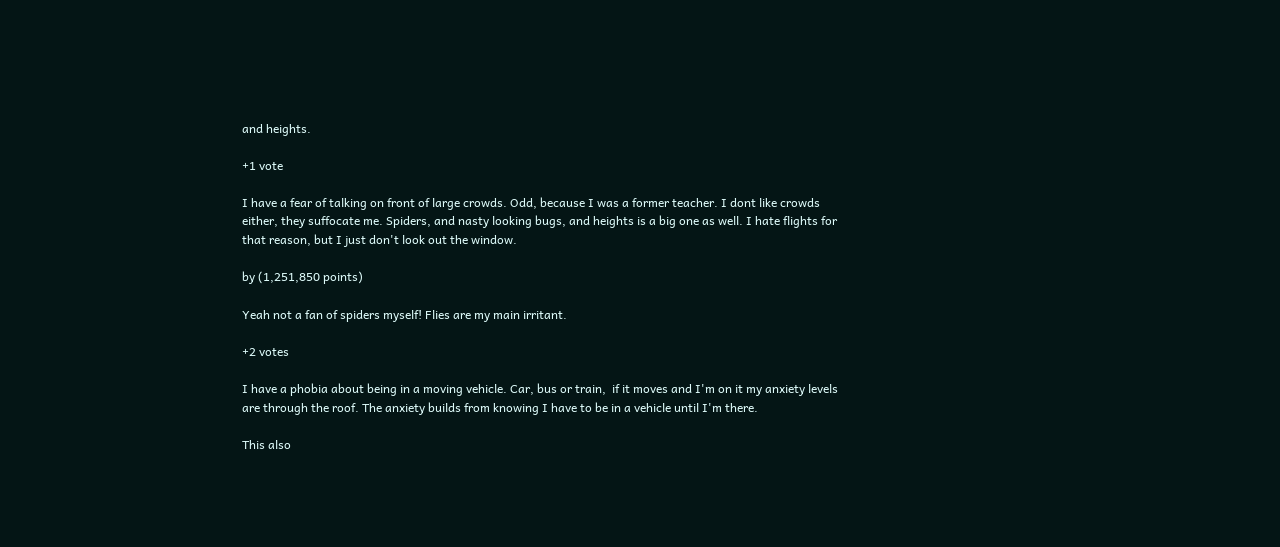and heights.

+1 vote

I have a fear of talking on front of large crowds. Odd, because I was a former teacher. I dont like crowds either, they suffocate me. Spiders, and nasty looking bugs, and heights is a big one as well. I hate flights for that reason, but I just don't look out the window.

by (1,251,850 points)

Yeah not a fan of spiders myself! Flies are my main irritant.

+2 votes

I have a phobia about being in a moving vehicle. Car, bus or train,  if it moves and I'm on it my anxiety levels are through the roof. The anxiety builds from knowing I have to be in a vehicle until I'm there.

This also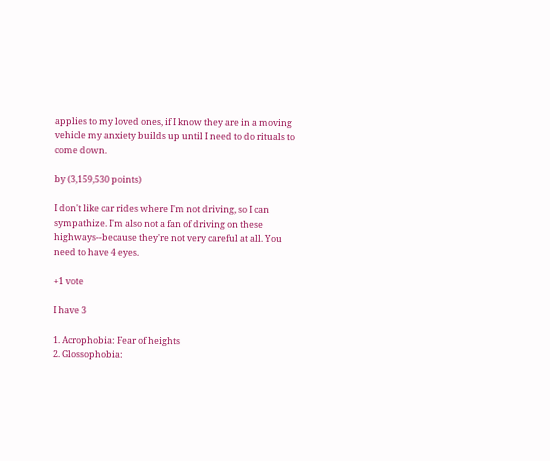applies to my loved ones, if I know they are in a moving vehicle my anxiety builds up until I need to do rituals to come down.

by (3,159,530 points)

I don't like car rides where I'm not driving, so I can sympathize. I'm also not a fan of driving on these highways--because they're not very careful at all. You need to have 4 eyes.

+1 vote

I have 3

1. Acrophobia: Fear of heights
2. Glossophobia: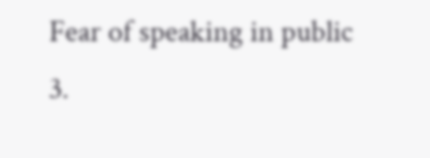Fear of speaking in public
3.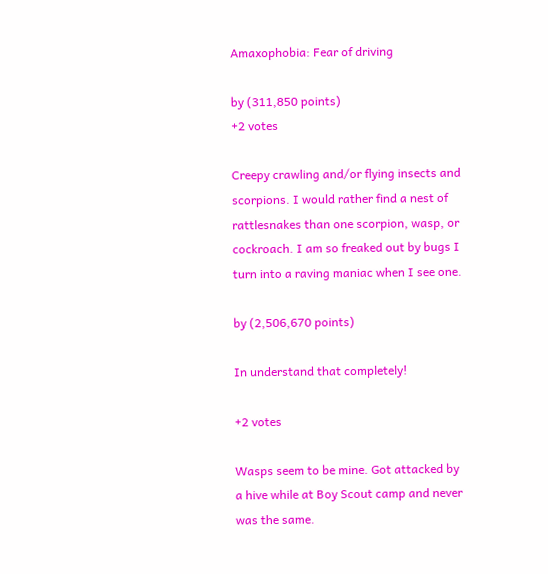Amaxophobia: Fear of driving

by (311,850 points)
+2 votes

Creepy crawling and/or flying insects and scorpions. I would rather find a nest of rattlesnakes than one scorpion, wasp, or cockroach. I am so freaked out by bugs I turn into a raving maniac when I see one.

by (2,506,670 points)

In understand that completely!

+2 votes

Wasps seem to be mine. Got attacked by a hive while at Boy Scout camp and never was the same.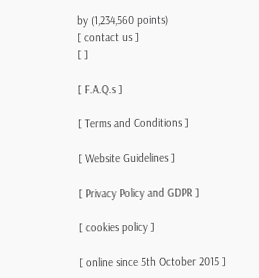by (1,234,560 points)
[ contact us ]
[ ]

[ F.A.Q.s ]

[ Terms and Conditions ]

[ Website Guidelines ]

[ Privacy Policy and GDPR ]

[ cookies policy ]

[ online since 5th October 2015 ]